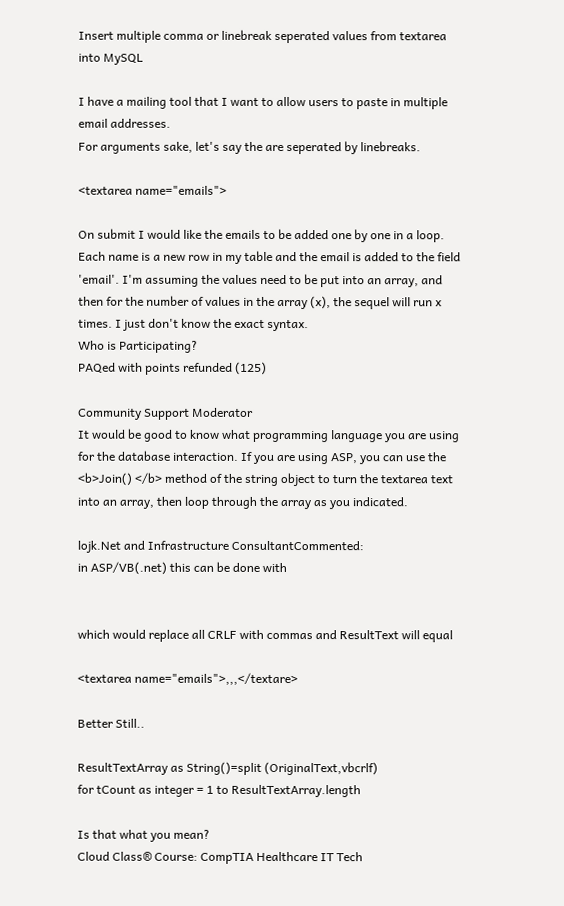Insert multiple comma or linebreak seperated values from textarea into MySQL

I have a mailing tool that I want to allow users to paste in multiple email addresses.
For arguments sake, let's say the are seperated by linebreaks.

<textarea name="emails">

On submit I would like the emails to be added one by one in a loop. Each name is a new row in my table and the email is added to the field 'email'. I'm assuming the values need to be put into an array, and then for the number of values in the array (x), the sequel will run x times. I just don't know the exact syntax.
Who is Participating?
PAQed with points refunded (125)

Community Support Moderator
It would be good to know what programming language you are using for the database interaction. If you are using ASP, you can use the <b>Join() </b> method of the string object to turn the textarea text into an array, then loop through the array as you indicated.

lojk.Net and Infrastructure ConsultantCommented:
in ASP/VB(.net) this can be done with


which would replace all CRLF with commas and ResultText will equal

<textarea name="emails">,,,</textare>

Better Still..

ResultTextArray as String()=split (OriginalText,vbcrlf)
for tCount as integer = 1 to ResultTextArray.length

Is that what you mean?
Cloud Class® Course: CompTIA Healthcare IT Tech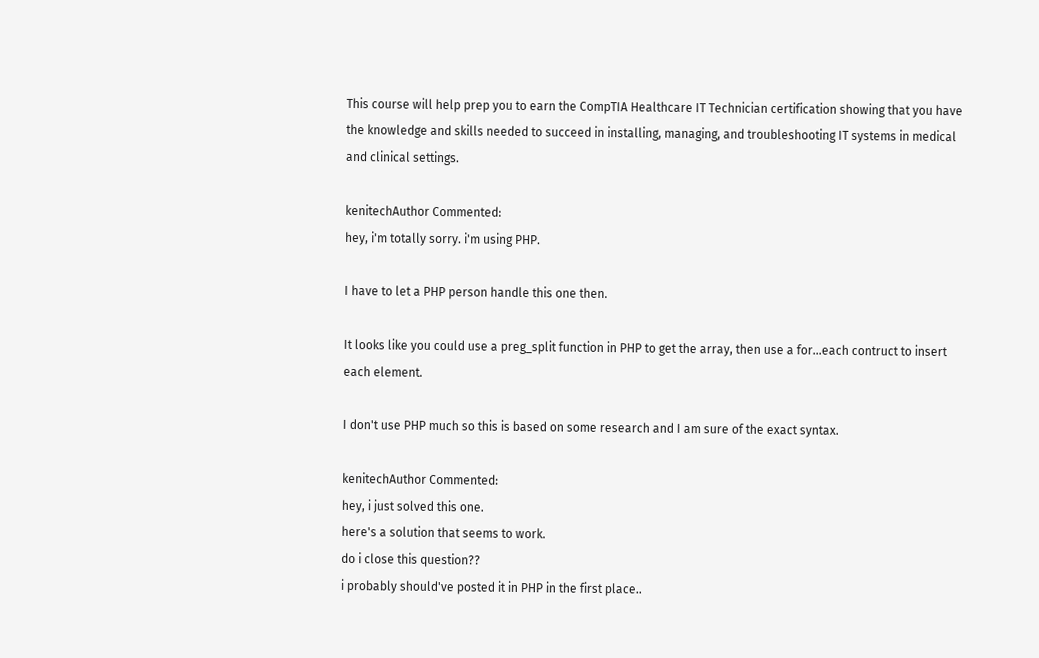This course will help prep you to earn the CompTIA Healthcare IT Technician certification showing that you have the knowledge and skills needed to succeed in installing, managing, and troubleshooting IT systems in medical and clinical settings.

kenitechAuthor Commented:
hey, i'm totally sorry. i'm using PHP.

I have to let a PHP person handle this one then.

It looks like you could use a preg_split function in PHP to get the array, then use a for...each contruct to insert each element.

I don't use PHP much so this is based on some research and I am sure of the exact syntax.

kenitechAuthor Commented:
hey, i just solved this one.
here's a solution that seems to work.
do i close this question??
i probably should've posted it in PHP in the first place..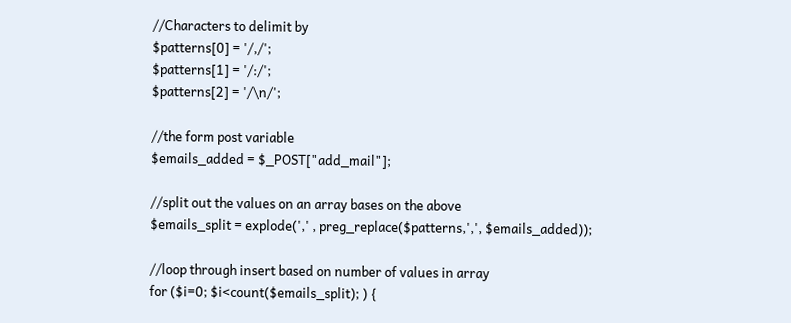//Characters to delimit by
$patterns[0] = '/,/';
$patterns[1] = '/:/';
$patterns[2] = '/\n/';

//the form post variable
$emails_added = $_POST["add_mail"];

//split out the values on an array bases on the above
$emails_split = explode(',' , preg_replace($patterns,',', $emails_added));

//loop through insert based on number of values in array
for ($i=0; $i<count($emails_split); ) {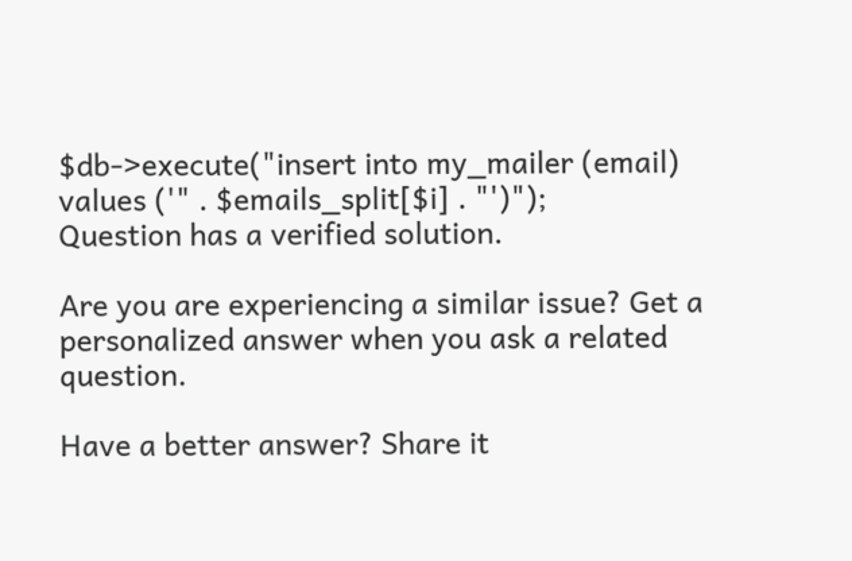$db->execute("insert into my_mailer (email) values ('" . $emails_split[$i] . "')");
Question has a verified solution.

Are you are experiencing a similar issue? Get a personalized answer when you ask a related question.

Have a better answer? Share it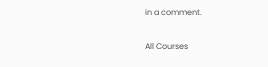in a comment.

All Courses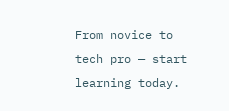From novice to tech pro — start learning today.